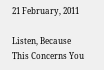21 February, 2011

Listen, Because This Concerns You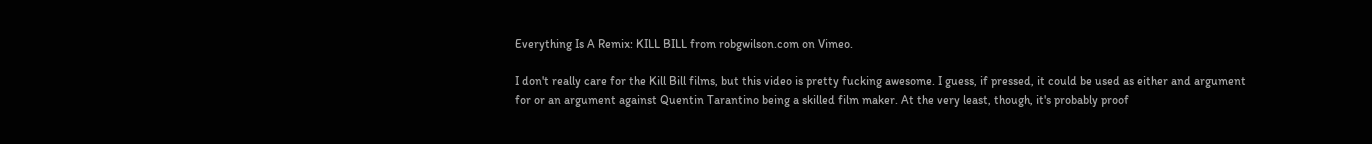Everything Is A Remix: KILL BILL from robgwilson.com on Vimeo.

I don't really care for the Kill Bill films, but this video is pretty fucking awesome. I guess, if pressed, it could be used as either and argument for or an argument against Quentin Tarantino being a skilled film maker. At the very least, though, it's probably proof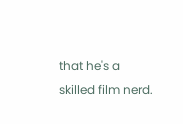that he's a skilled film nerd.